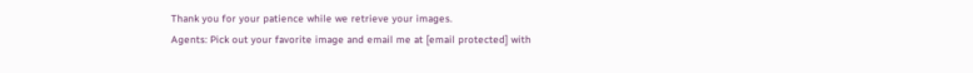Thank you for your patience while we retrieve your images.
Agents: Pick out your favorite image and email me at [email protected] with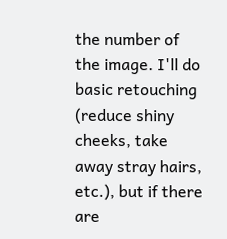the number of the image. I'll do basic retouching (reduce shiny cheeks, take away stray hairs, etc.), but if there are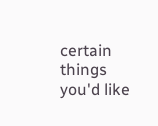certain things you'd like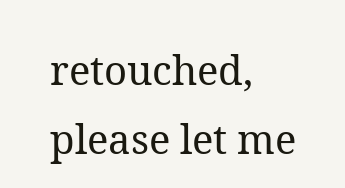retouched, please let me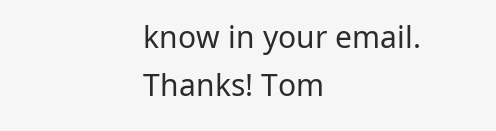know in your email. Thanks! Tom